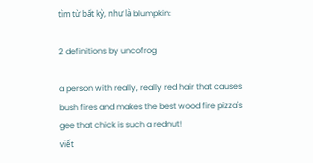tìm từ bất kỳ, như là blumpkin:

2 definitions by uncofrog

a person with really, really red hair that causes bush fires and makes the best wood fire pizza's
gee that chick is such a rednut!
viết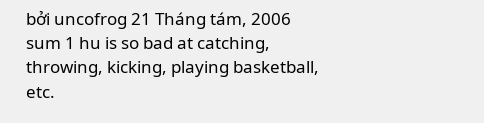bởi uncofrog 21 Tháng tám, 2006
sum 1 hu is so bad at catching, throwing, kicking, playing basketball, etc.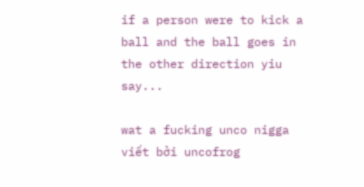if a person were to kick a ball and the ball goes in the other direction yiu say...

wat a fucking unco nigga
viết bởi uncofrog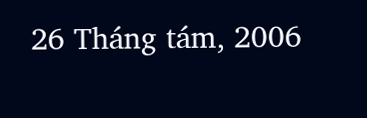26 Tháng tám, 2006